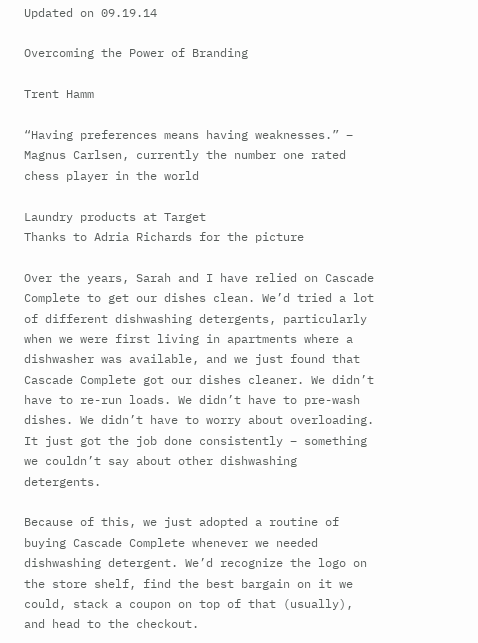Updated on 09.19.14

Overcoming the Power of Branding

Trent Hamm

“Having preferences means having weaknesses.” – Magnus Carlsen, currently the number one rated chess player in the world

Laundry products at Target
Thanks to Adria Richards for the picture

Over the years, Sarah and I have relied on Cascade Complete to get our dishes clean. We’d tried a lot of different dishwashing detergents, particularly when we were first living in apartments where a dishwasher was available, and we just found that Cascade Complete got our dishes cleaner. We didn’t have to re-run loads. We didn’t have to pre-wash dishes. We didn’t have to worry about overloading. It just got the job done consistently – something we couldn’t say about other dishwashing detergents.

Because of this, we just adopted a routine of buying Cascade Complete whenever we needed dishwashing detergent. We’d recognize the logo on the store shelf, find the best bargain on it we could, stack a coupon on top of that (usually), and head to the checkout.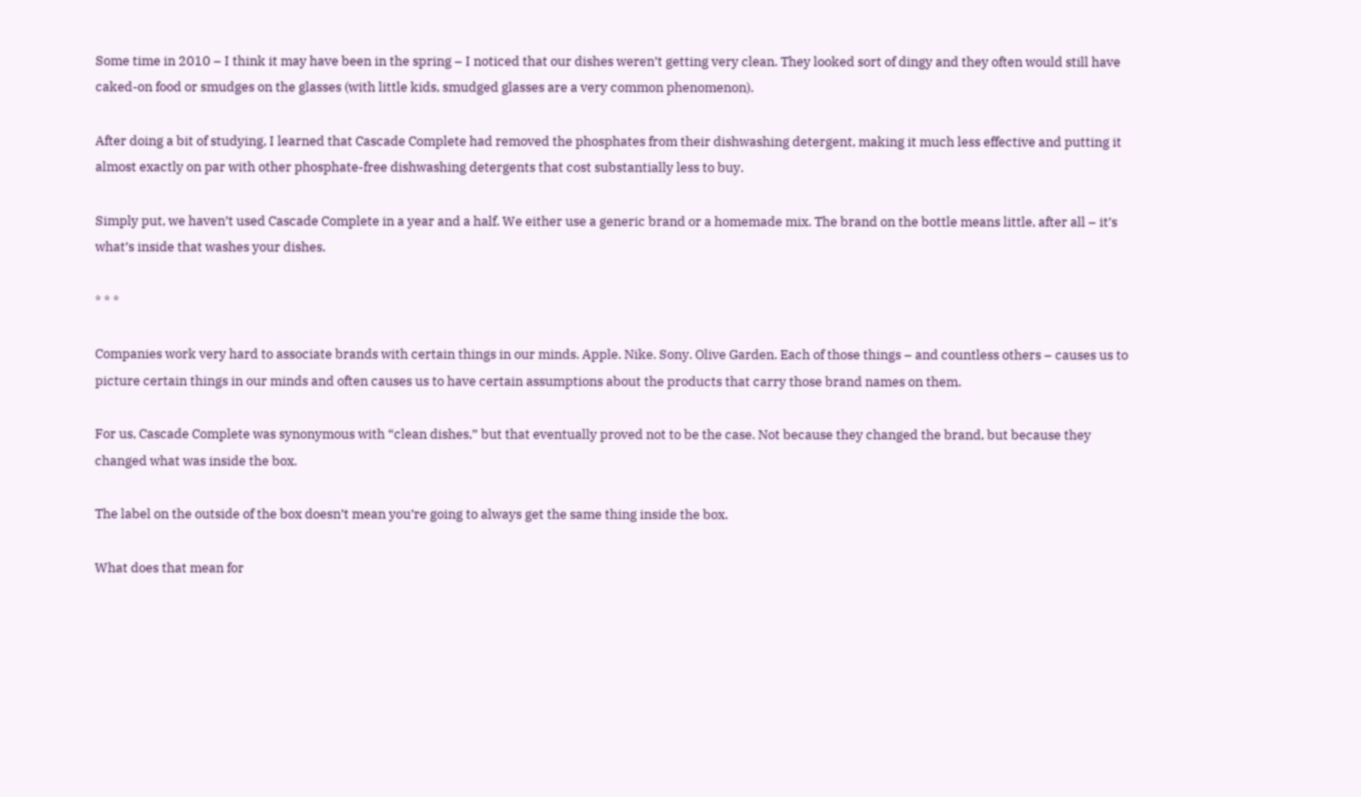Some time in 2010 – I think it may have been in the spring – I noticed that our dishes weren’t getting very clean. They looked sort of dingy and they often would still have caked-on food or smudges on the glasses (with little kids, smudged glasses are a very common phenomenon).

After doing a bit of studying, I learned that Cascade Complete had removed the phosphates from their dishwashing detergent, making it much less effective and putting it almost exactly on par with other phosphate-free dishwashing detergents that cost substantially less to buy.

Simply put, we haven’t used Cascade Complete in a year and a half. We either use a generic brand or a homemade mix. The brand on the bottle means little, after all – it’s what’s inside that washes your dishes.

* * *

Companies work very hard to associate brands with certain things in our minds. Apple. Nike. Sony. Olive Garden. Each of those things – and countless others – causes us to picture certain things in our minds and often causes us to have certain assumptions about the products that carry those brand names on them.

For us, Cascade Complete was synonymous with “clean dishes,” but that eventually proved not to be the case. Not because they changed the brand, but because they changed what was inside the box.

The label on the outside of the box doesn’t mean you’re going to always get the same thing inside the box.

What does that mean for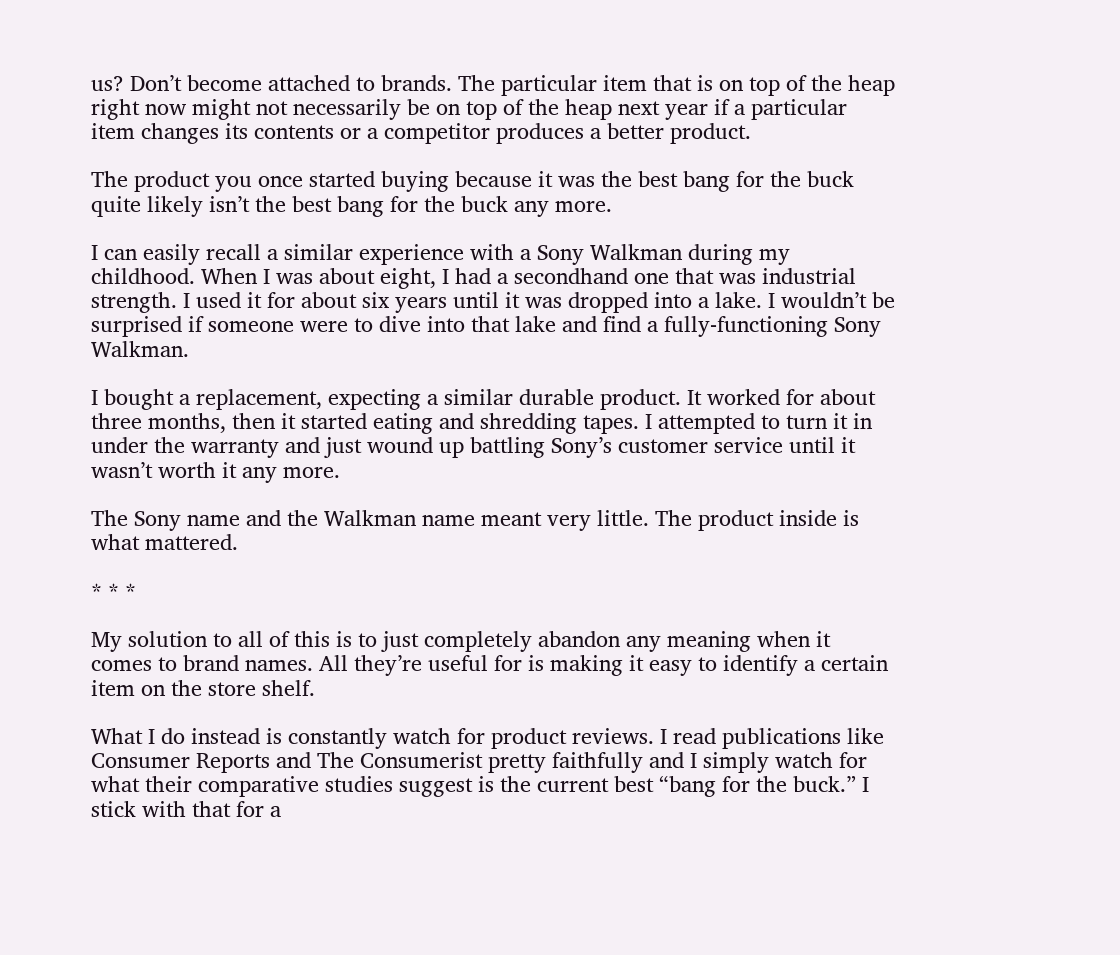us? Don’t become attached to brands. The particular item that is on top of the heap right now might not necessarily be on top of the heap next year if a particular item changes its contents or a competitor produces a better product.

The product you once started buying because it was the best bang for the buck quite likely isn’t the best bang for the buck any more.

I can easily recall a similar experience with a Sony Walkman during my childhood. When I was about eight, I had a secondhand one that was industrial strength. I used it for about six years until it was dropped into a lake. I wouldn’t be surprised if someone were to dive into that lake and find a fully-functioning Sony Walkman.

I bought a replacement, expecting a similar durable product. It worked for about three months, then it started eating and shredding tapes. I attempted to turn it in under the warranty and just wound up battling Sony’s customer service until it wasn’t worth it any more.

The Sony name and the Walkman name meant very little. The product inside is what mattered.

* * *

My solution to all of this is to just completely abandon any meaning when it comes to brand names. All they’re useful for is making it easy to identify a certain item on the store shelf.

What I do instead is constantly watch for product reviews. I read publications like Consumer Reports and The Consumerist pretty faithfully and I simply watch for what their comparative studies suggest is the current best “bang for the buck.” I stick with that for a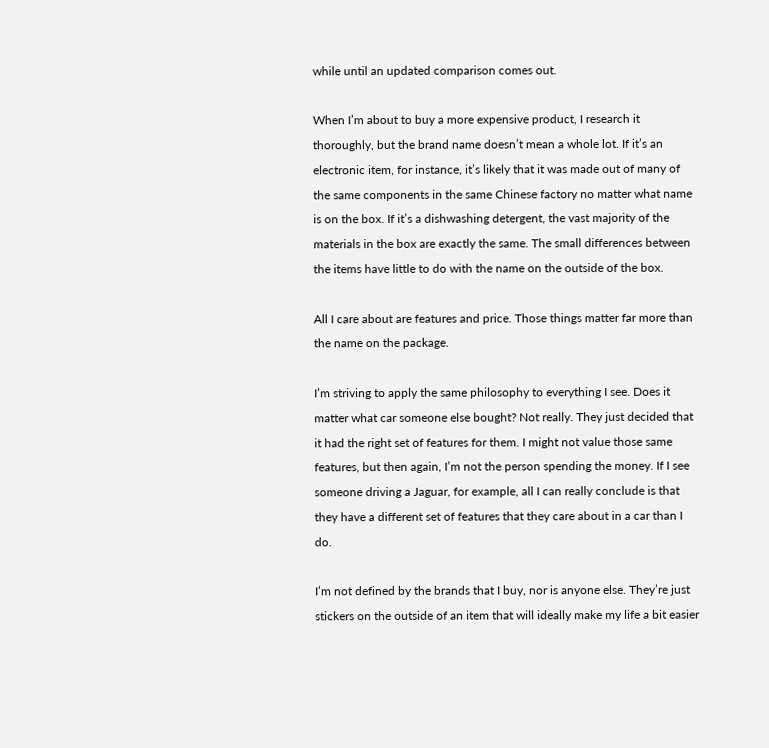while until an updated comparison comes out.

When I’m about to buy a more expensive product, I research it thoroughly, but the brand name doesn’t mean a whole lot. If it’s an electronic item, for instance, it’s likely that it was made out of many of the same components in the same Chinese factory no matter what name is on the box. If it’s a dishwashing detergent, the vast majority of the materials in the box are exactly the same. The small differences between the items have little to do with the name on the outside of the box.

All I care about are features and price. Those things matter far more than the name on the package.

I’m striving to apply the same philosophy to everything I see. Does it matter what car someone else bought? Not really. They just decided that it had the right set of features for them. I might not value those same features, but then again, I’m not the person spending the money. If I see someone driving a Jaguar, for example, all I can really conclude is that they have a different set of features that they care about in a car than I do.

I’m not defined by the brands that I buy, nor is anyone else. They’re just stickers on the outside of an item that will ideally make my life a bit easier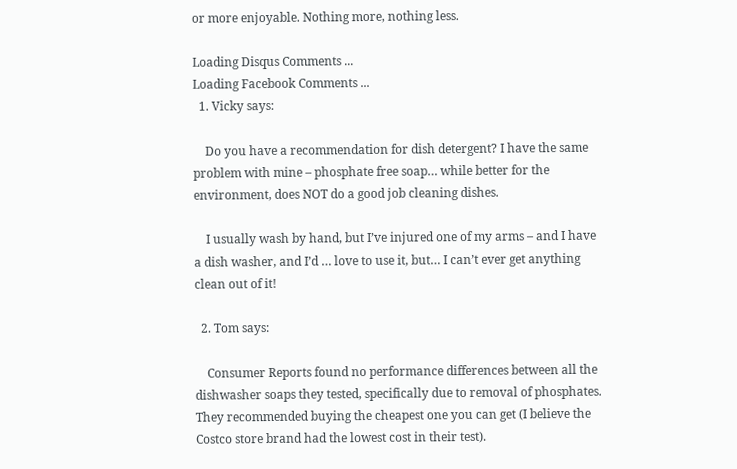or more enjoyable. Nothing more, nothing less.

Loading Disqus Comments ...
Loading Facebook Comments ...
  1. Vicky says:

    Do you have a recommendation for dish detergent? I have the same problem with mine – phosphate free soap… while better for the environment, does NOT do a good job cleaning dishes.

    I usually wash by hand, but I’ve injured one of my arms – and I have a dish washer, and I’d … love to use it, but… I can’t ever get anything clean out of it!

  2. Tom says:

    Consumer Reports found no performance differences between all the dishwasher soaps they tested, specifically due to removal of phosphates. They recommended buying the cheapest one you can get (I believe the Costco store brand had the lowest cost in their test).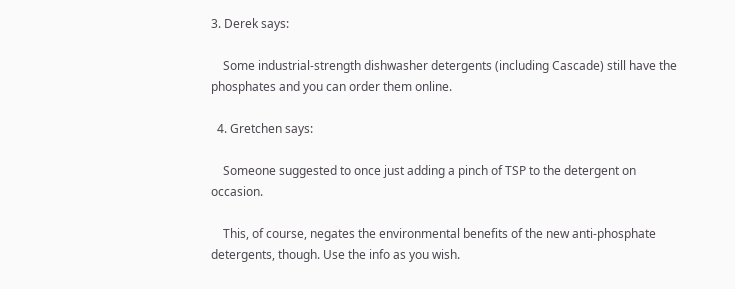3. Derek says:

    Some industrial-strength dishwasher detergents (including Cascade) still have the phosphates and you can order them online.

  4. Gretchen says:

    Someone suggested to once just adding a pinch of TSP to the detergent on occasion.

    This, of course, negates the environmental benefits of the new anti-phosphate detergents, though. Use the info as you wish.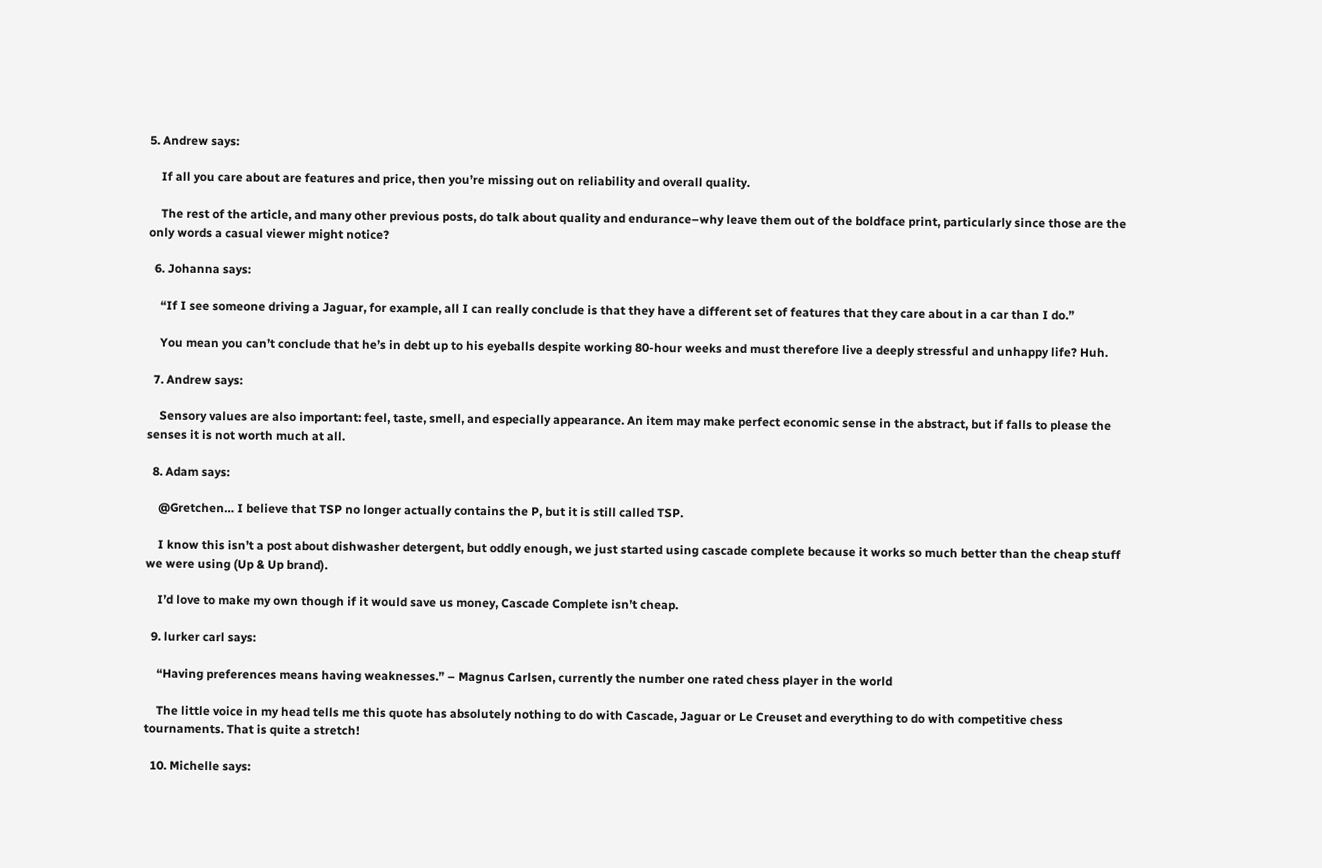5. Andrew says:

    If all you care about are features and price, then you’re missing out on reliability and overall quality.

    The rest of the article, and many other previous posts, do talk about quality and endurance–why leave them out of the boldface print, particularly since those are the only words a casual viewer might notice?

  6. Johanna says:

    “If I see someone driving a Jaguar, for example, all I can really conclude is that they have a different set of features that they care about in a car than I do.”

    You mean you can’t conclude that he’s in debt up to his eyeballs despite working 80-hour weeks and must therefore live a deeply stressful and unhappy life? Huh.

  7. Andrew says:

    Sensory values are also important: feel, taste, smell, and especially appearance. An item may make perfect economic sense in the abstract, but if falls to please the senses it is not worth much at all.

  8. Adam says:

    @Gretchen… I believe that TSP no longer actually contains the P, but it is still called TSP.

    I know this isn’t a post about dishwasher detergent, but oddly enough, we just started using cascade complete because it works so much better than the cheap stuff we were using (Up & Up brand).

    I’d love to make my own though if it would save us money, Cascade Complete isn’t cheap.

  9. lurker carl says:

    “Having preferences means having weaknesses.” – Magnus Carlsen, currently the number one rated chess player in the world

    The little voice in my head tells me this quote has absolutely nothing to do with Cascade, Jaguar or Le Creuset and everything to do with competitive chess tournaments. That is quite a stretch!

  10. Michelle says: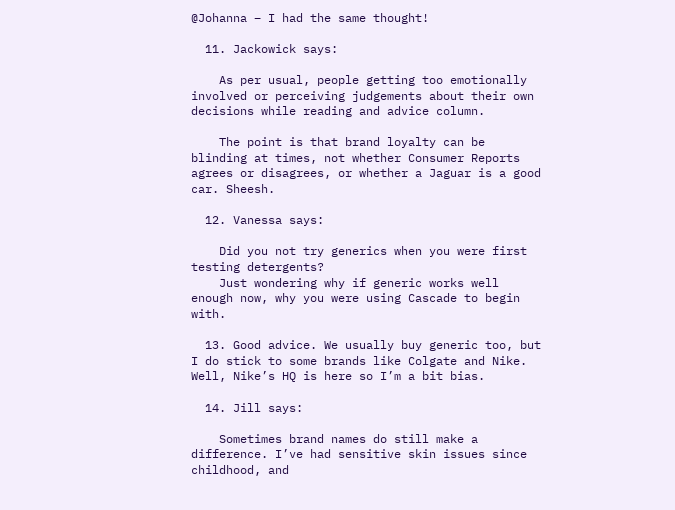@Johanna – I had the same thought!

  11. Jackowick says:

    As per usual, people getting too emotionally involved or perceiving judgements about their own decisions while reading and advice column.

    The point is that brand loyalty can be blinding at times, not whether Consumer Reports agrees or disagrees, or whether a Jaguar is a good car. Sheesh.

  12. Vanessa says:

    Did you not try generics when you were first testing detergents?
    Just wondering why if generic works well enough now, why you were using Cascade to begin with.

  13. Good advice. We usually buy generic too, but I do stick to some brands like Colgate and Nike. Well, Nike’s HQ is here so I’m a bit bias.

  14. Jill says:

    Sometimes brand names do still make a difference. I’ve had sensitive skin issues since childhood, and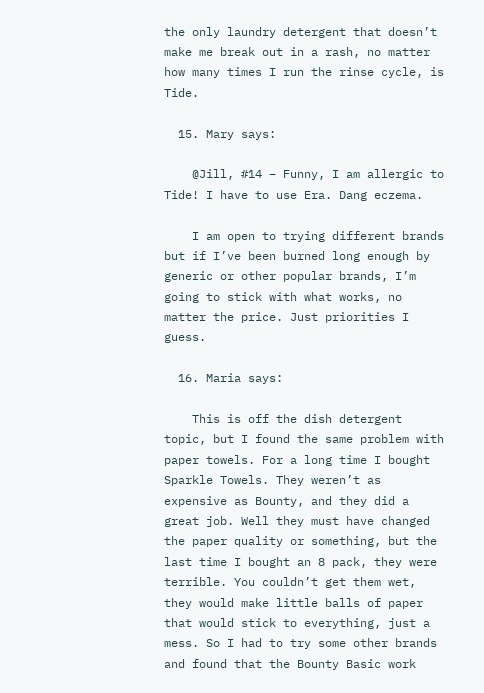the only laundry detergent that doesn’t make me break out in a rash, no matter how many times I run the rinse cycle, is Tide.

  15. Mary says:

    @Jill, #14 – Funny, I am allergic to Tide! I have to use Era. Dang eczema.

    I am open to trying different brands but if I’ve been burned long enough by generic or other popular brands, I’m going to stick with what works, no matter the price. Just priorities I guess.

  16. Maria says:

    This is off the dish detergent topic, but I found the same problem with paper towels. For a long time I bought Sparkle Towels. They weren’t as expensive as Bounty, and they did a great job. Well they must have changed the paper quality or something, but the last time I bought an 8 pack, they were terrible. You couldn’t get them wet, they would make little balls of paper that would stick to everything, just a mess. So I had to try some other brands and found that the Bounty Basic work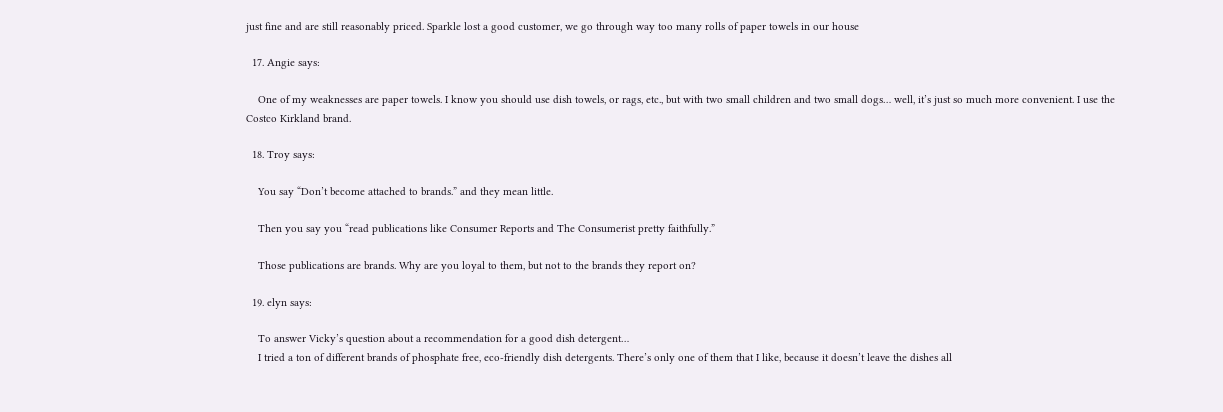just fine and are still reasonably priced. Sparkle lost a good customer, we go through way too many rolls of paper towels in our house

  17. Angie says:

    One of my weaknesses are paper towels. I know you should use dish towels, or rags, etc., but with two small children and two small dogs… well, it’s just so much more convenient. I use the Costco Kirkland brand.

  18. Troy says:

    You say “Don’t become attached to brands.” and they mean little.

    Then you say you “read publications like Consumer Reports and The Consumerist pretty faithfully.”

    Those publications are brands. Why are you loyal to them, but not to the brands they report on?

  19. elyn says:

    To answer Vicky’s question about a recommendation for a good dish detergent…
    I tried a ton of different brands of phosphate free, eco-friendly dish detergents. There’s only one of them that I like, because it doesn’t leave the dishes all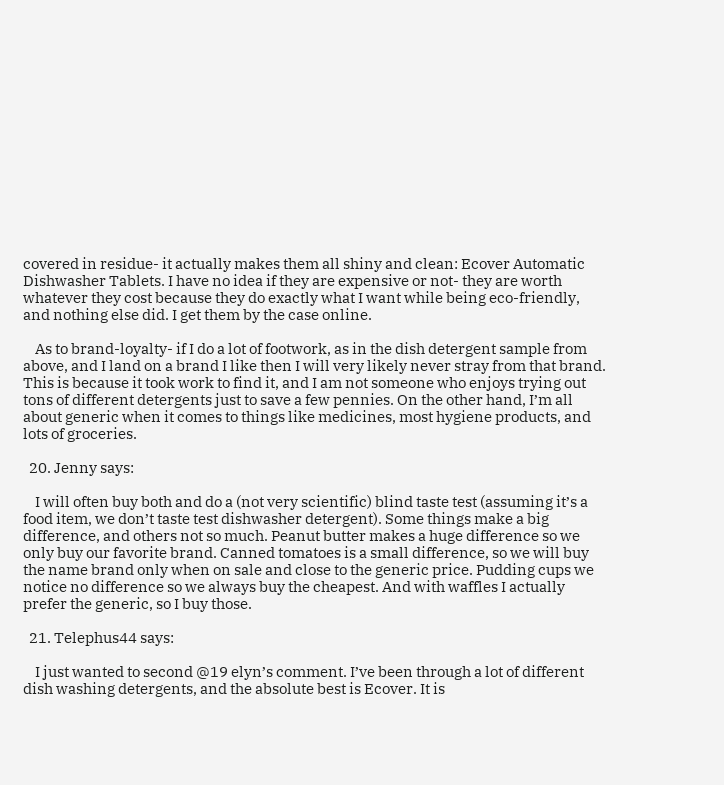covered in residue- it actually makes them all shiny and clean: Ecover Automatic Dishwasher Tablets. I have no idea if they are expensive or not- they are worth whatever they cost because they do exactly what I want while being eco-friendly, and nothing else did. I get them by the case online.

    As to brand-loyalty- if I do a lot of footwork, as in the dish detergent sample from above, and I land on a brand I like then I will very likely never stray from that brand. This is because it took work to find it, and I am not someone who enjoys trying out tons of different detergents just to save a few pennies. On the other hand, I’m all about generic when it comes to things like medicines, most hygiene products, and lots of groceries.

  20. Jenny says:

    I will often buy both and do a (not very scientific) blind taste test (assuming it’s a food item, we don’t taste test dishwasher detergent). Some things make a big difference, and others not so much. Peanut butter makes a huge difference so we only buy our favorite brand. Canned tomatoes is a small difference, so we will buy the name brand only when on sale and close to the generic price. Pudding cups we notice no difference so we always buy the cheapest. And with waffles I actually prefer the generic, so I buy those.

  21. Telephus44 says:

    I just wanted to second @19 elyn’s comment. I’ve been through a lot of different dish washing detergents, and the absolute best is Ecover. It is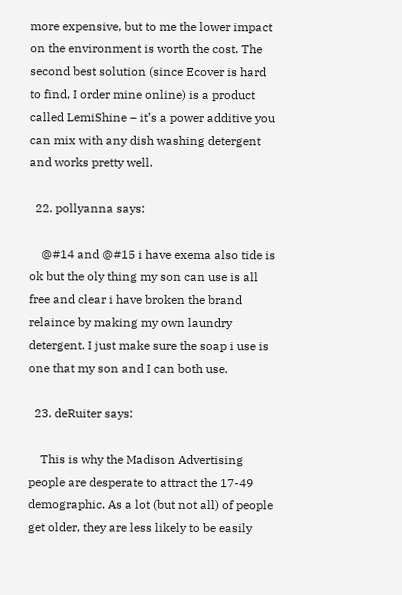more expensive, but to me the lower impact on the environment is worth the cost. The second best solution (since Ecover is hard to find, I order mine online) is a product called LemiShine – it’s a power additive you can mix with any dish washing detergent and works pretty well.

  22. pollyanna says:

    @#14 and @#15 i have exema also tide is ok but the oly thing my son can use is all free and clear i have broken the brand relaince by making my own laundry detergent. I just make sure the soap i use is one that my son and I can both use.

  23. deRuiter says:

    This is why the Madison Advertising people are desperate to attract the 17-49 demographic. As a lot (but not all) of people get older, they are less likely to be easily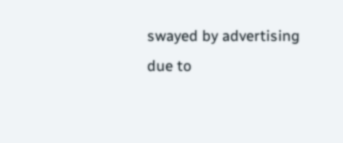swayed by advertising due to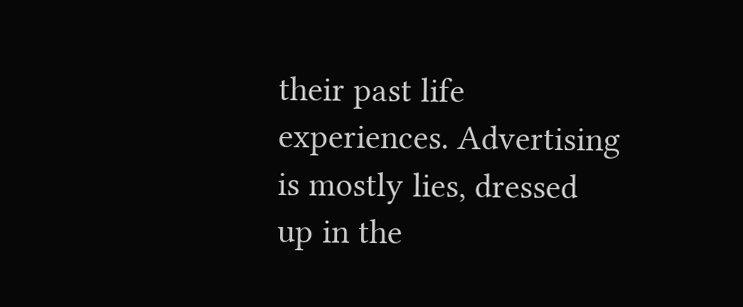their past life experiences. Advertising is mostly lies, dressed up in the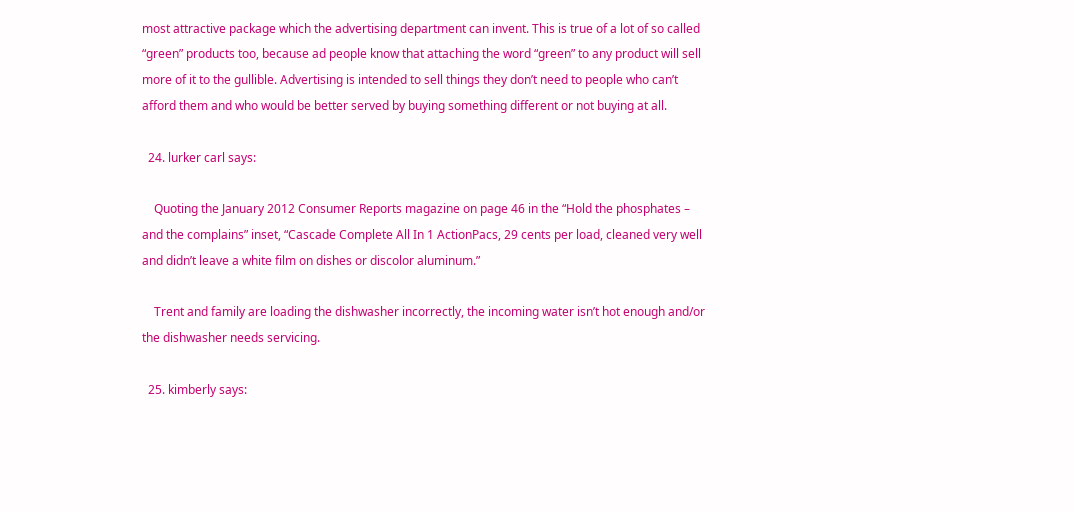most attractive package which the advertising department can invent. This is true of a lot of so called “green” products too, because ad people know that attaching the word “green” to any product will sell more of it to the gullible. Advertising is intended to sell things they don’t need to people who can’t afford them and who would be better served by buying something different or not buying at all.

  24. lurker carl says:

    Quoting the January 2012 Consumer Reports magazine on page 46 in the “Hold the phosphates – and the complains” inset, “Cascade Complete All In 1 ActionPacs, 29 cents per load, cleaned very well and didn’t leave a white film on dishes or discolor aluminum.”

    Trent and family are loading the dishwasher incorrectly, the incoming water isn’t hot enough and/or the dishwasher needs servicing.

  25. kimberly says: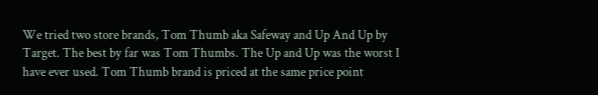We tried two store brands, Tom Thumb aka Safeway and Up And Up by Target. The best by far was Tom Thumbs. The Up and Up was the worst I have ever used. Tom Thumb brand is priced at the same price point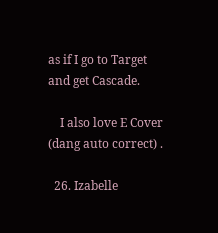as if I go to Target and get Cascade.

    I also love E Cover (dang auto correct) .

  26. Izabelle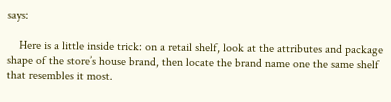says:

    Here is a little inside trick: on a retail shelf, look at the attributes and package shape of the store’s house brand, then locate the brand name one the same shelf that resembles it most.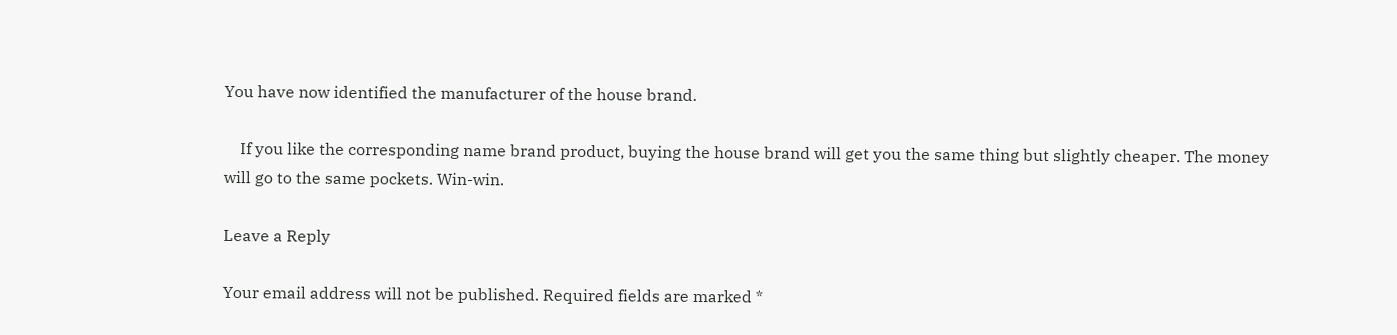You have now identified the manufacturer of the house brand.

    If you like the corresponding name brand product, buying the house brand will get you the same thing but slightly cheaper. The money will go to the same pockets. Win-win.

Leave a Reply

Your email address will not be published. Required fields are marked *